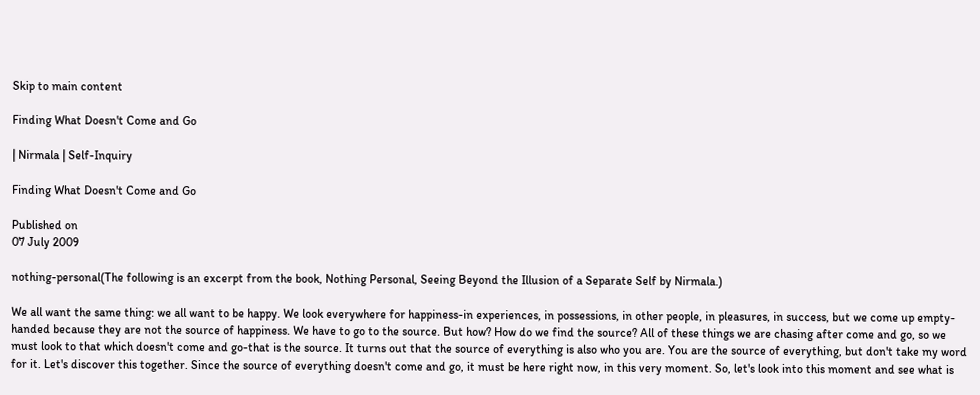Skip to main content

Finding What Doesn't Come and Go

| Nirmala | Self-Inquiry

Finding What Doesn't Come and Go

Published on
07 July 2009

nothing-personal(The following is an excerpt from the book, Nothing Personal, Seeing Beyond the Illusion of a Separate Self by Nirmala.)

We all want the same thing: we all want to be happy. We look everywhere for happiness-in experiences, in possessions, in other people, in pleasures, in success, but we come up empty-handed because they are not the source of happiness. We have to go to the source. But how? How do we find the source? All of these things we are chasing after come and go, so we must look to that which doesn't come and go-that is the source. It turns out that the source of everything is also who you are. You are the source of everything, but don't take my word for it. Let's discover this together. Since the source of everything doesn't come and go, it must be here right now, in this very moment. So, let's look into this moment and see what is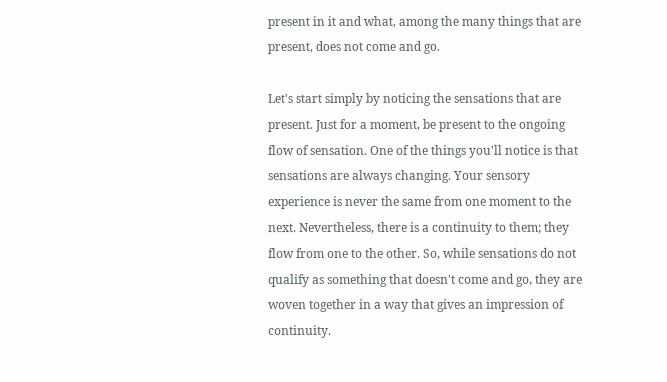present in it and what, among the many things that are present, does not come and go.

Let's start simply by noticing the sensations that are present. Just for a moment, be present to the ongoing flow of sensation. One of the things you'll notice is that sensations are always changing. Your sensory experience is never the same from one moment to the next. Nevertheless, there is a continuity to them; they flow from one to the other. So, while sensations do not qualify as something that doesn't come and go, they are woven together in a way that gives an impression of continuity.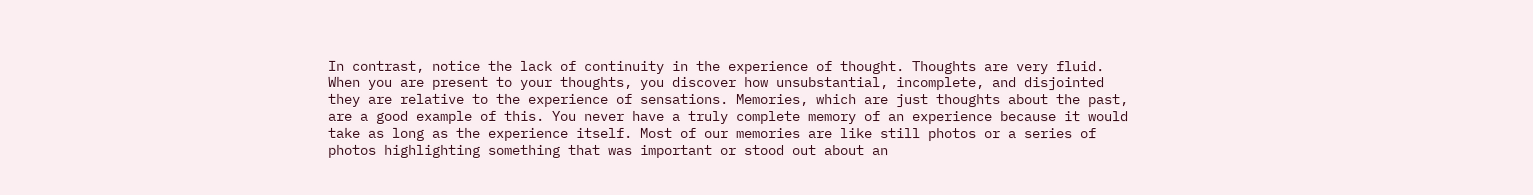In contrast, notice the lack of continuity in the experience of thought. Thoughts are very fluid. When you are present to your thoughts, you discover how unsubstantial, incomplete, and disjointed they are relative to the experience of sensations. Memories, which are just thoughts about the past, are a good example of this. You never have a truly complete memory of an experience because it would take as long as the experience itself. Most of our memories are like still photos or a series of photos highlighting something that was important or stood out about an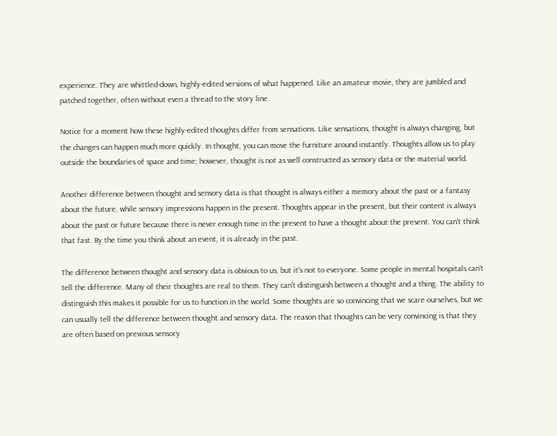experience. They are whittled-down, highly-edited versions of what happened. Like an amateur movie, they are jumbled and patched together, often without even a thread to the story line.

Notice for a moment how these highly-edited thoughts differ from sensations. Like sensations, thought is always changing, but the changes can happen much more quickly. In thought, you can move the furniture around instantly. Thoughts allow us to play outside the boundaries of space and time; however, thought is not as well constructed as sensory data or the material world.

Another difference between thought and sensory data is that thought is always either a memory about the past or a fantasy about the future, while sensory impressions happen in the present. Thoughts appear in the present, but their content is always about the past or future because there is never enough time in the present to have a thought about the present. You can't think that fast. By the time you think about an event, it is already in the past.

The difference between thought and sensory data is obvious to us, but it's not to everyone. Some people in mental hospitals can't tell the difference. Many of their thoughts are real to them. They can't distinguish between a thought and a thing. The ability to distinguish this makes it possible for us to function in the world. Some thoughts are so convincing that we scare ourselves, but we can usually tell the difference between thought and sensory data. The reason that thoughts can be very convincing is that they are often based on previous sensory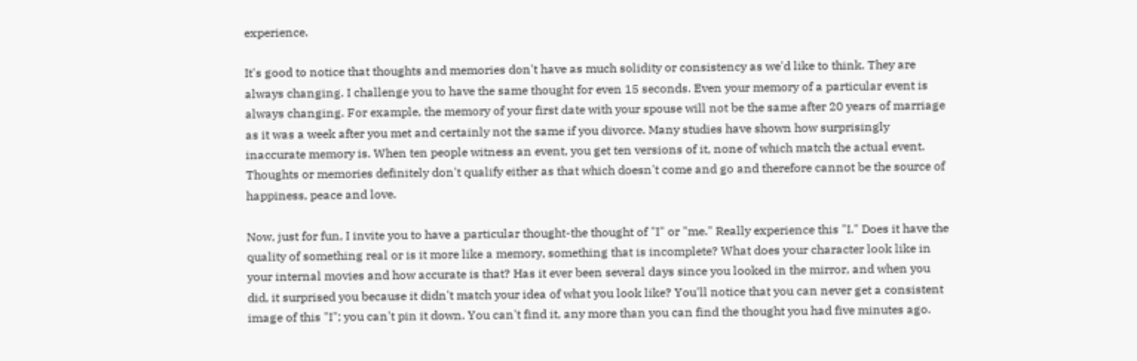experience.

It's good to notice that thoughts and memories don't have as much solidity or consistency as we'd like to think. They are always changing. I challenge you to have the same thought for even 15 seconds. Even your memory of a particular event is always changing. For example, the memory of your first date with your spouse will not be the same after 20 years of marriage as it was a week after you met and certainly not the same if you divorce. Many studies have shown how surprisingly inaccurate memory is. When ten people witness an event, you get ten versions of it, none of which match the actual event. Thoughts or memories definitely don't qualify either as that which doesn't come and go and therefore cannot be the source of happiness, peace and love.

Now, just for fun, I invite you to have a particular thought-the thought of "I" or "me." Really experience this "I." Does it have the quality of something real or is it more like a memory, something that is incomplete? What does your character look like in your internal movies and how accurate is that? Has it ever been several days since you looked in the mirror, and when you did, it surprised you because it didn't match your idea of what you look like? You'll notice that you can never get a consistent image of this "I"; you can't pin it down. You can't find it, any more than you can find the thought you had five minutes ago.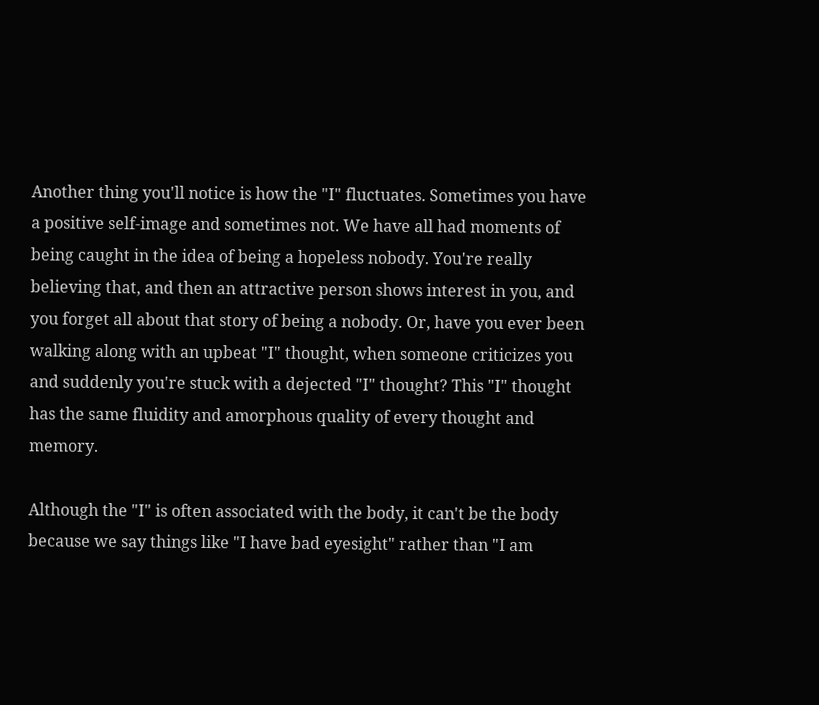Another thing you'll notice is how the "I" fluctuates. Sometimes you have a positive self-image and sometimes not. We have all had moments of being caught in the idea of being a hopeless nobody. You're really believing that, and then an attractive person shows interest in you, and you forget all about that story of being a nobody. Or, have you ever been walking along with an upbeat "I" thought, when someone criticizes you and suddenly you're stuck with a dejected "I" thought? This "I" thought has the same fluidity and amorphous quality of every thought and memory.

Although the "I" is often associated with the body, it can't be the body because we say things like "I have bad eyesight" rather than "I am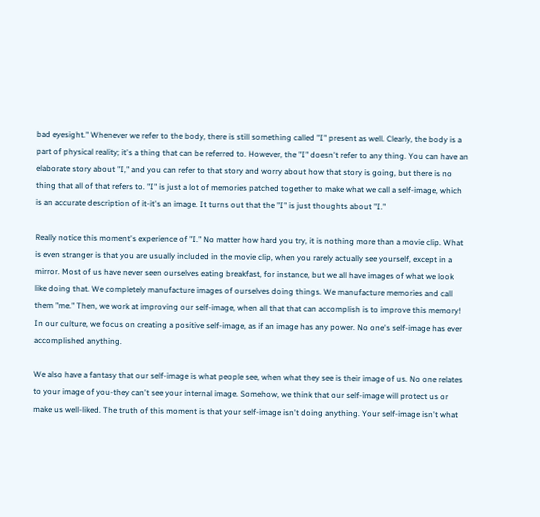bad eyesight." Whenever we refer to the body, there is still something called "I" present as well. Clearly, the body is a part of physical reality; it's a thing that can be referred to. However, the "I" doesn't refer to any thing. You can have an elaborate story about "I," and you can refer to that story and worry about how that story is going, but there is no thing that all of that refers to. "I" is just a lot of memories patched together to make what we call a self-image, which is an accurate description of it-it's an image. It turns out that the "I" is just thoughts about "I."

Really notice this moment's experience of "I." No matter how hard you try, it is nothing more than a movie clip. What is even stranger is that you are usually included in the movie clip, when you rarely actually see yourself, except in a mirror. Most of us have never seen ourselves eating breakfast, for instance, but we all have images of what we look like doing that. We completely manufacture images of ourselves doing things. We manufacture memories and call them "me." Then, we work at improving our self-image, when all that that can accomplish is to improve this memory! In our culture, we focus on creating a positive self-image, as if an image has any power. No one's self-image has ever accomplished anything.

We also have a fantasy that our self-image is what people see, when what they see is their image of us. No one relates to your image of you-they can't see your internal image. Somehow, we think that our self-image will protect us or make us well-liked. The truth of this moment is that your self-image isn't doing anything. Your self-image isn't what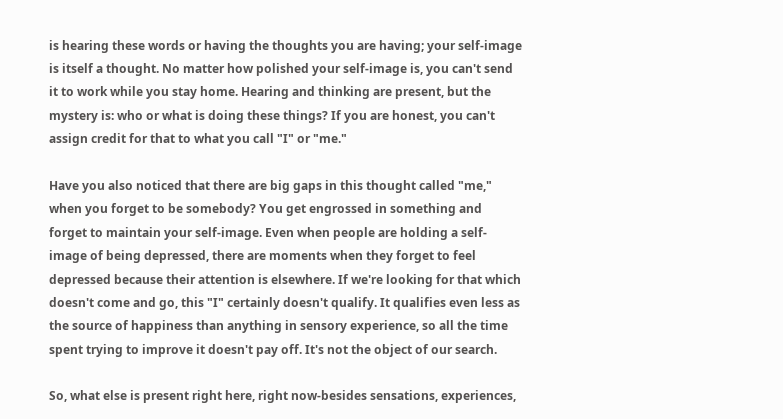is hearing these words or having the thoughts you are having; your self-image is itself a thought. No matter how polished your self-image is, you can't send it to work while you stay home. Hearing and thinking are present, but the mystery is: who or what is doing these things? If you are honest, you can't assign credit for that to what you call "I" or "me."

Have you also noticed that there are big gaps in this thought called "me," when you forget to be somebody? You get engrossed in something and forget to maintain your self-image. Even when people are holding a self-image of being depressed, there are moments when they forget to feel depressed because their attention is elsewhere. If we're looking for that which doesn't come and go, this "I" certainly doesn't qualify. It qualifies even less as the source of happiness than anything in sensory experience, so all the time spent trying to improve it doesn't pay off. It's not the object of our search.

So, what else is present right here, right now-besides sensations, experiences,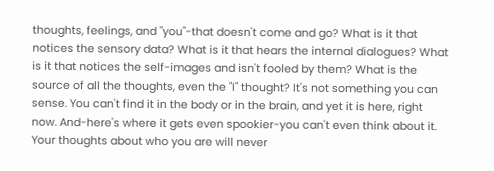thoughts, feelings, and "you"-that doesn't come and go? What is it that notices the sensory data? What is it that hears the internal dialogues? What is it that notices the self-images and isn't fooled by them? What is the source of all the thoughts, even the "I" thought? It's not something you can sense. You can't find it in the body or in the brain, and yet it is here, right now. And-here's where it gets even spookier-you can't even think about it. Your thoughts about who you are will never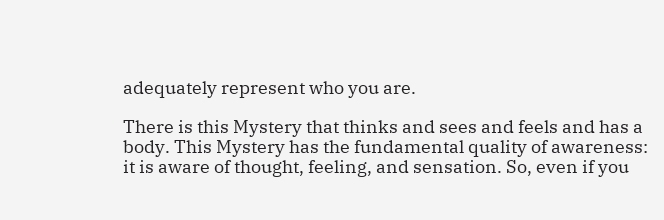adequately represent who you are.

There is this Mystery that thinks and sees and feels and has a body. This Mystery has the fundamental quality of awareness: it is aware of thought, feeling, and sensation. So, even if you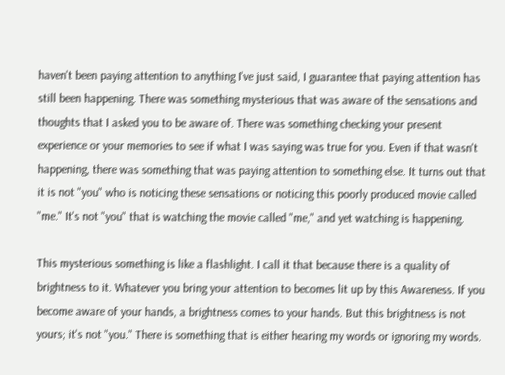haven't been paying attention to anything I've just said, I guarantee that paying attention has still been happening. There was something mysterious that was aware of the sensations and thoughts that I asked you to be aware of. There was something checking your present experience or your memories to see if what I was saying was true for you. Even if that wasn't happening, there was something that was paying attention to something else. It turns out that it is not "you" who is noticing these sensations or noticing this poorly produced movie called "me." It's not "you" that is watching the movie called "me," and yet watching is happening.

This mysterious something is like a flashlight. I call it that because there is a quality of brightness to it. Whatever you bring your attention to becomes lit up by this Awareness. If you become aware of your hands, a brightness comes to your hands. But this brightness is not yours; it's not "you." There is something that is either hearing my words or ignoring my words.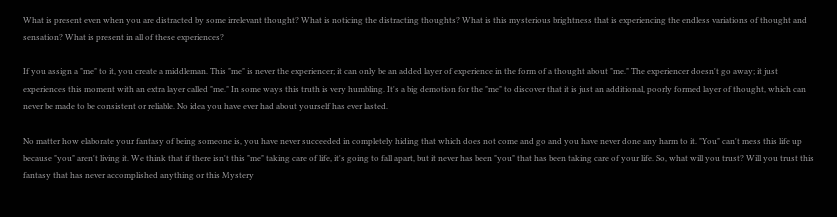What is present even when you are distracted by some irrelevant thought? What is noticing the distracting thoughts? What is this mysterious brightness that is experiencing the endless variations of thought and sensation? What is present in all of these experiences?

If you assign a "me" to it, you create a middleman. This "me" is never the experiencer; it can only be an added layer of experience in the form of a thought about "me." The experiencer doesn't go away; it just experiences this moment with an extra layer called "me." In some ways this truth is very humbling. It's a big demotion for the "me" to discover that it is just an additional, poorly formed layer of thought, which can never be made to be consistent or reliable. No idea you have ever had about yourself has ever lasted.

No matter how elaborate your fantasy of being someone is, you have never succeeded in completely hiding that which does not come and go and you have never done any harm to it. "You" can't mess this life up because "you" aren't living it. We think that if there isn't this "me" taking care of life, it's going to fall apart, but it never has been "you" that has been taking care of your life. So, what will you trust? Will you trust this fantasy that has never accomplished anything or this Mystery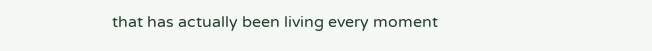that has actually been living every moment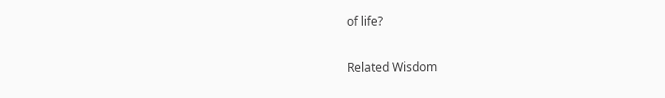of life?


Related Wisdom